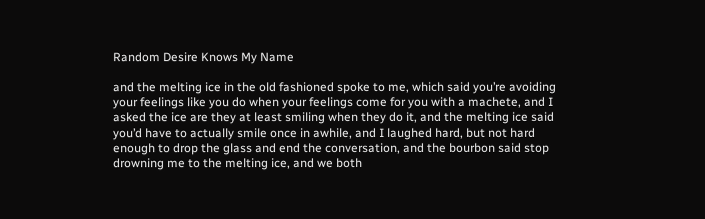Random Desire Knows My Name

and the melting ice in the old fashioned spoke to me, which said you’re avoiding your feelings like you do when your feelings come for you with a machete, and I asked the ice are they at least smiling when they do it, and the melting ice said you’d have to actually smile once in awhile, and I laughed hard, but not hard enough to drop the glass and end the conversation, and the bourbon said stop drowning me to the melting ice, and we both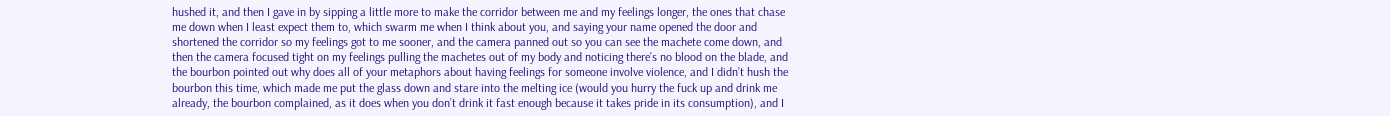hushed it, and then I gave in by sipping a little more to make the corridor between me and my feelings longer, the ones that chase me down when I least expect them to, which swarm me when I think about you, and saying your name opened the door and shortened the corridor so my feelings got to me sooner, and the camera panned out so you can see the machete come down, and then the camera focused tight on my feelings pulling the machetes out of my body and noticing there’s no blood on the blade, and the bourbon pointed out why does all of your metaphors about having feelings for someone involve violence, and I didn’t hush the bourbon this time, which made me put the glass down and stare into the melting ice (would you hurry the fuck up and drink me already, the bourbon complained, as it does when you don’t drink it fast enough because it takes pride in its consumption), and I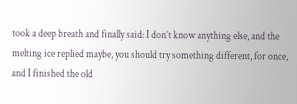took a deep breath and finally said: I don’t know anything else, and the melting ice replied maybe, you should try something different, for once, and I finished the old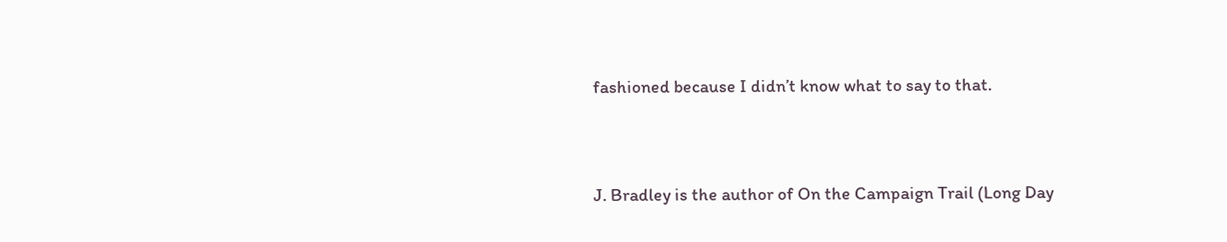fashioned because I didn’t know what to say to that.


J. Bradley is the author of On the Campaign Trail (Long Day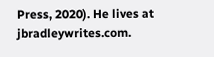Press, 2020). He lives at jbradleywrites.com.